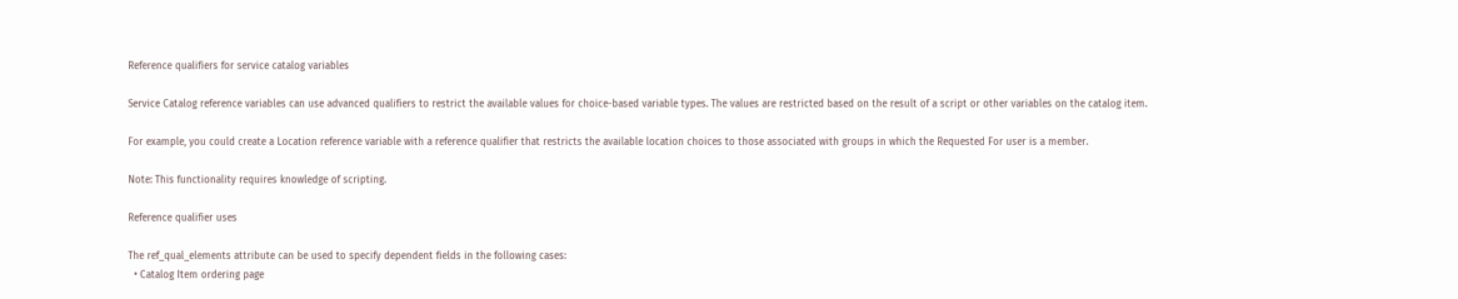Reference qualifiers for service catalog variables

Service Catalog reference variables can use advanced qualifiers to restrict the available values for choice-based variable types. The values are restricted based on the result of a script or other variables on the catalog item.

For example, you could create a Location reference variable with a reference qualifier that restricts the available location choices to those associated with groups in which the Requested For user is a member.

Note: This functionality requires knowledge of scripting.

Reference qualifier uses

The ref_qual_elements attribute can be used to specify dependent fields in the following cases:
  • Catalog Item ordering page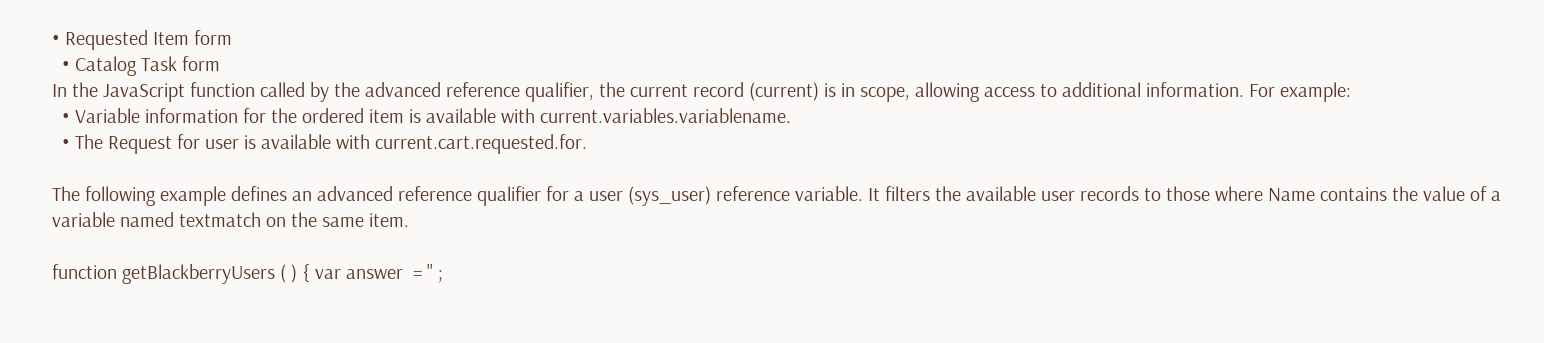• Requested Item form
  • Catalog Task form
In the JavaScript function called by the advanced reference qualifier, the current record (current) is in scope, allowing access to additional information. For example:
  • Variable information for the ordered item is available with current.variables.variablename.
  • The Request for user is available with current.cart.requested.for.

The following example defines an advanced reference qualifier for a user (sys_user) reference variable. It filters the available user records to those where Name contains the value of a variable named textmatch on the same item.

function getBlackberryUsers ( ) { var answer  = '' ;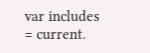var includes  = current.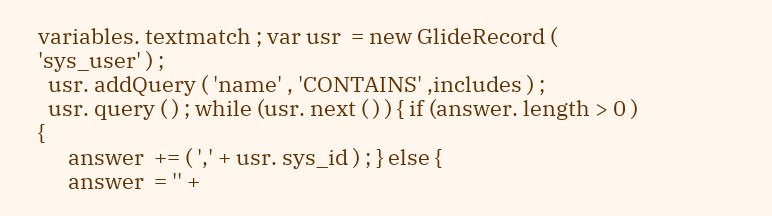variables. textmatch ; var usr  = new GlideRecord ( 'sys_user' ) ;
  usr. addQuery ( 'name' , 'CONTAINS' ,includes ) ;
  usr. query ( ) ; while (usr. next ( ) ) { if (answer. length > 0 ) {
      answer  += ( ',' + usr. sys_id ) ; } else {
      answer  = '' +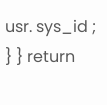usr. sys_id ; } } return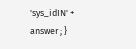'sys_idIN' + answer ; }